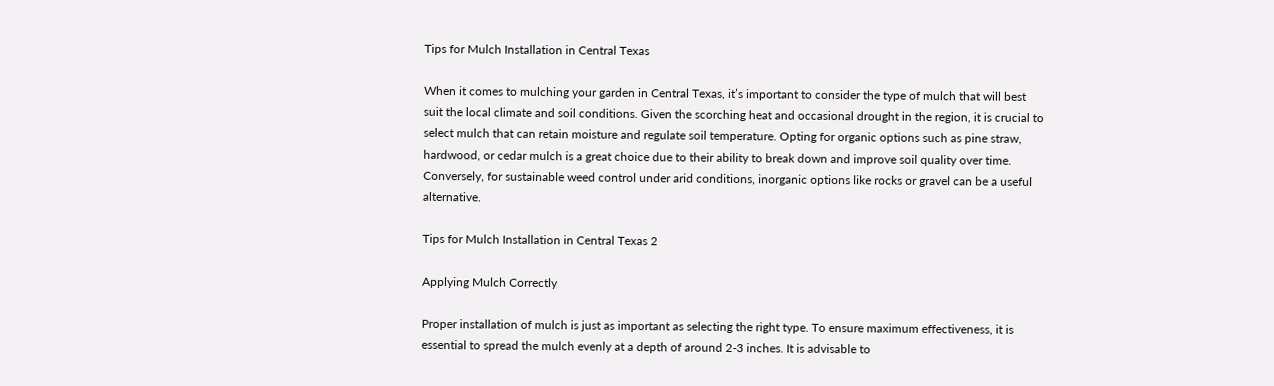Tips for Mulch Installation in Central Texas

When it comes to mulching your garden in Central Texas, it’s important to consider the type of mulch that will best suit the local climate and soil conditions. Given the scorching heat and occasional drought in the region, it is crucial to select mulch that can retain moisture and regulate soil temperature. Opting for organic options such as pine straw, hardwood, or cedar mulch is a great choice due to their ability to break down and improve soil quality over time. Conversely, for sustainable weed control under arid conditions, inorganic options like rocks or gravel can be a useful alternative.

Tips for Mulch Installation in Central Texas 2

Applying Mulch Correctly

Proper installation of mulch is just as important as selecting the right type. To ensure maximum effectiveness, it is essential to spread the mulch evenly at a depth of around 2-3 inches. It is advisable to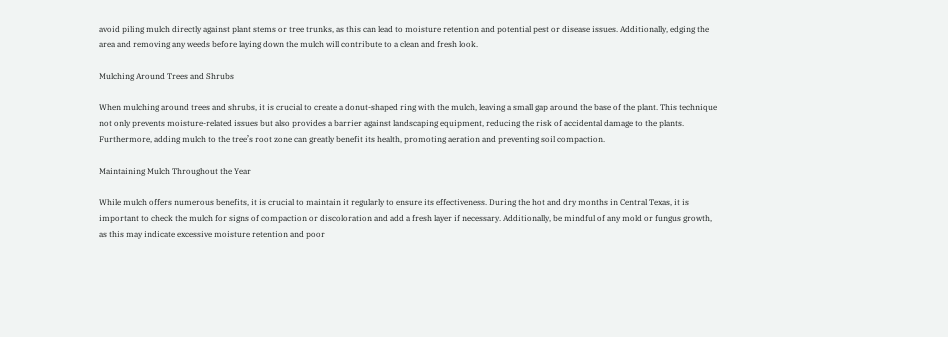avoid piling mulch directly against plant stems or tree trunks, as this can lead to moisture retention and potential pest or disease issues. Additionally, edging the area and removing any weeds before laying down the mulch will contribute to a clean and fresh look.

Mulching Around Trees and Shrubs

When mulching around trees and shrubs, it is crucial to create a donut-shaped ring with the mulch, leaving a small gap around the base of the plant. This technique not only prevents moisture-related issues but also provides a barrier against landscaping equipment, reducing the risk of accidental damage to the plants. Furthermore, adding mulch to the tree’s root zone can greatly benefit its health, promoting aeration and preventing soil compaction.

Maintaining Mulch Throughout the Year

While mulch offers numerous benefits, it is crucial to maintain it regularly to ensure its effectiveness. During the hot and dry months in Central Texas, it is important to check the mulch for signs of compaction or discoloration and add a fresh layer if necessary. Additionally, be mindful of any mold or fungus growth, as this may indicate excessive moisture retention and poor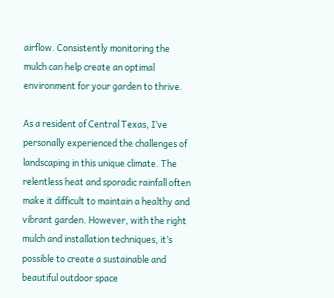airflow. Consistently monitoring the mulch can help create an optimal environment for your garden to thrive.

As a resident of Central Texas, I’ve personally experienced the challenges of landscaping in this unique climate. The relentless heat and sporadic rainfall often make it difficult to maintain a healthy and vibrant garden. However, with the right mulch and installation techniques, it’s possible to create a sustainable and beautiful outdoor space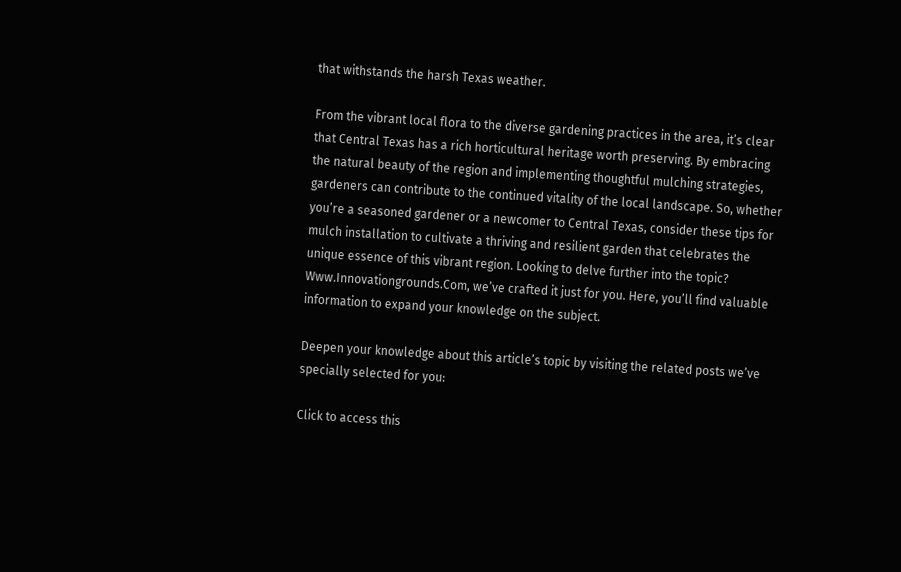that withstands the harsh Texas weather.

From the vibrant local flora to the diverse gardening practices in the area, it’s clear that Central Texas has a rich horticultural heritage worth preserving. By embracing the natural beauty of the region and implementing thoughtful mulching strategies, gardeners can contribute to the continued vitality of the local landscape. So, whether you’re a seasoned gardener or a newcomer to Central Texas, consider these tips for mulch installation to cultivate a thriving and resilient garden that celebrates the unique essence of this vibrant region. Looking to delve further into the topic? Www.Innovationgrounds.Com, we’ve crafted it just for you. Here, you’ll find valuable information to expand your knowledge on the subject.

Deepen your knowledge about this article’s topic by visiting the related posts we’ve specially selected for you:

Click to access this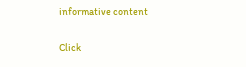informative content

Click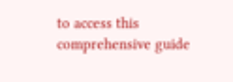to access this comprehensive guide